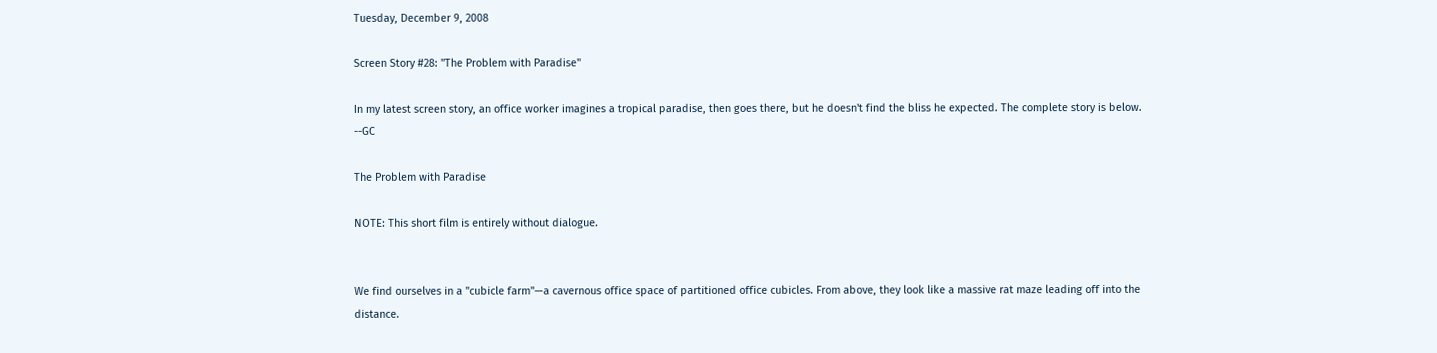Tuesday, December 9, 2008

Screen Story #28: "The Problem with Paradise"

In my latest screen story, an office worker imagines a tropical paradise, then goes there, but he doesn't find the bliss he expected. The complete story is below. --GC

The Problem with Paradise

NOTE: This short film is entirely without dialogue.


We find ourselves in a "cubicle farm"—a cavernous office space of partitioned office cubicles. From above, they look like a massive rat maze leading off into the distance.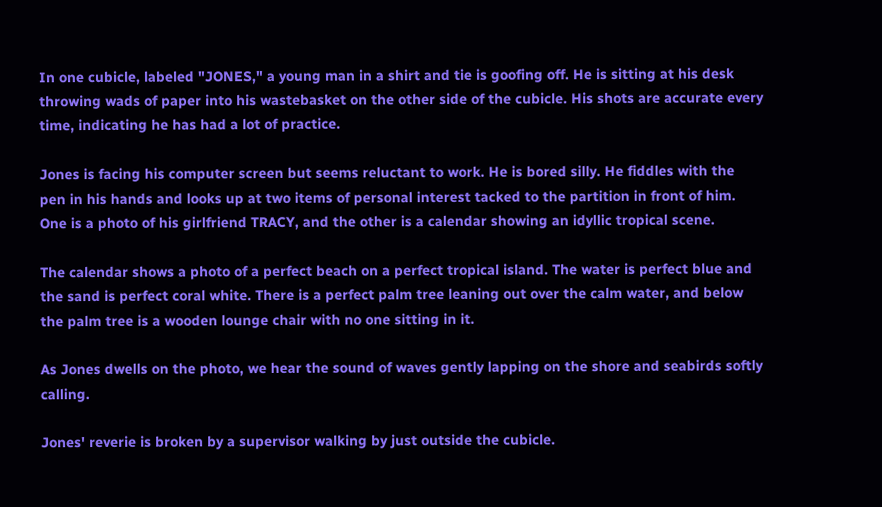In one cubicle, labeled "JONES," a young man in a shirt and tie is goofing off. He is sitting at his desk throwing wads of paper into his wastebasket on the other side of the cubicle. His shots are accurate every time, indicating he has had a lot of practice.

Jones is facing his computer screen but seems reluctant to work. He is bored silly. He fiddles with the pen in his hands and looks up at two items of personal interest tacked to the partition in front of him. One is a photo of his girlfriend TRACY, and the other is a calendar showing an idyllic tropical scene.

The calendar shows a photo of a perfect beach on a perfect tropical island. The water is perfect blue and the sand is perfect coral white. There is a perfect palm tree leaning out over the calm water, and below the palm tree is a wooden lounge chair with no one sitting in it.

As Jones dwells on the photo, we hear the sound of waves gently lapping on the shore and seabirds softly calling.

Jones' reverie is broken by a supervisor walking by just outside the cubicle.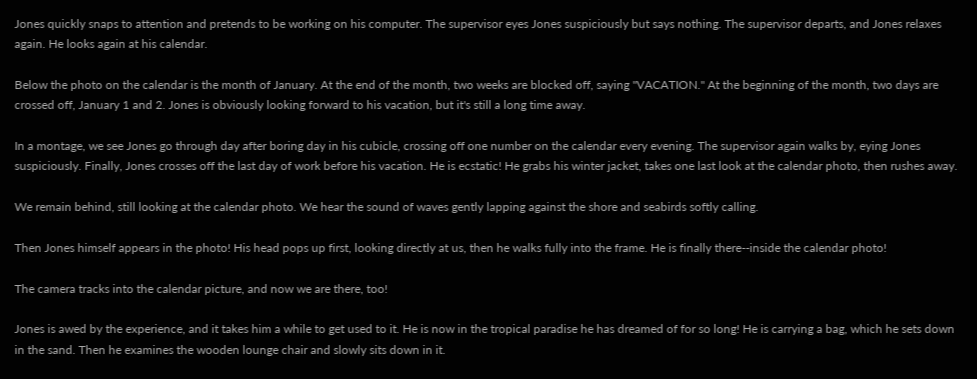Jones quickly snaps to attention and pretends to be working on his computer. The supervisor eyes Jones suspiciously but says nothing. The supervisor departs, and Jones relaxes again. He looks again at his calendar.

Below the photo on the calendar is the month of January. At the end of the month, two weeks are blocked off, saying "VACATION." At the beginning of the month, two days are crossed off, January 1 and 2. Jones is obviously looking forward to his vacation, but it's still a long time away.

In a montage, we see Jones go through day after boring day in his cubicle, crossing off one number on the calendar every evening. The supervisor again walks by, eying Jones suspiciously. Finally, Jones crosses off the last day of work before his vacation. He is ecstatic! He grabs his winter jacket, takes one last look at the calendar photo, then rushes away.

We remain behind, still looking at the calendar photo. We hear the sound of waves gently lapping against the shore and seabirds softly calling.

Then Jones himself appears in the photo! His head pops up first, looking directly at us, then he walks fully into the frame. He is finally there--inside the calendar photo!

The camera tracks into the calendar picture, and now we are there, too!

Jones is awed by the experience, and it takes him a while to get used to it. He is now in the tropical paradise he has dreamed of for so long! He is carrying a bag, which he sets down in the sand. Then he examines the wooden lounge chair and slowly sits down in it.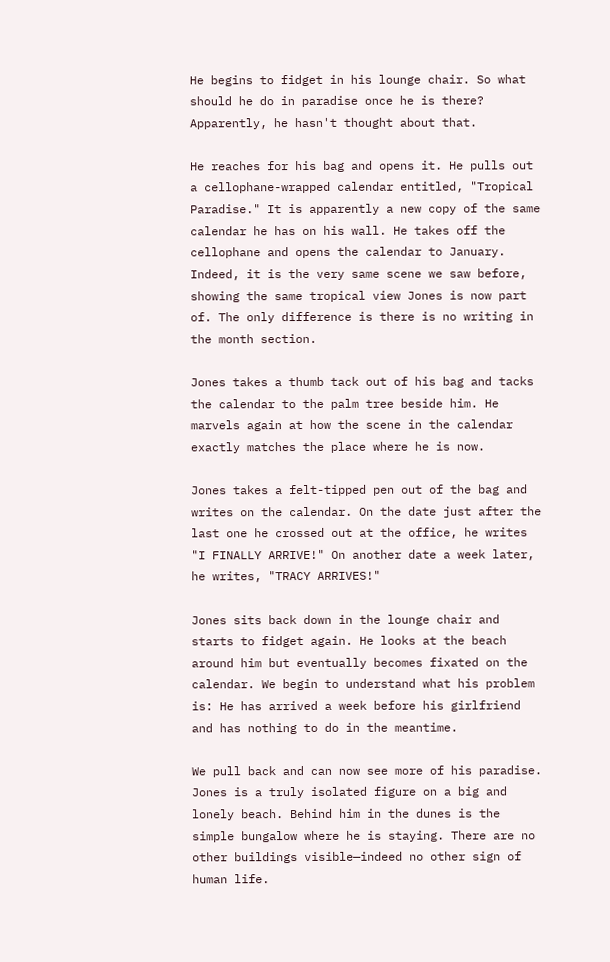He begins to fidget in his lounge chair. So what should he do in paradise once he is there? Apparently, he hasn't thought about that.

He reaches for his bag and opens it. He pulls out a cellophane-wrapped calendar entitled, "Tropical Paradise." It is apparently a new copy of the same calendar he has on his wall. He takes off the cellophane and opens the calendar to January. Indeed, it is the very same scene we saw before, showing the same tropical view Jones is now part of. The only difference is there is no writing in the month section.

Jones takes a thumb tack out of his bag and tacks the calendar to the palm tree beside him. He marvels again at how the scene in the calendar exactly matches the place where he is now.

Jones takes a felt-tipped pen out of the bag and writes on the calendar. On the date just after the last one he crossed out at the office, he writes "I FINALLY ARRIVE!" On another date a week later, he writes, "TRACY ARRIVES!"

Jones sits back down in the lounge chair and starts to fidget again. He looks at the beach around him but eventually becomes fixated on the calendar. We begin to understand what his problem is: He has arrived a week before his girlfriend and has nothing to do in the meantime.

We pull back and can now see more of his paradise. Jones is a truly isolated figure on a big and lonely beach. Behind him in the dunes is the simple bungalow where he is staying. There are no other buildings visible—indeed no other sign of human life.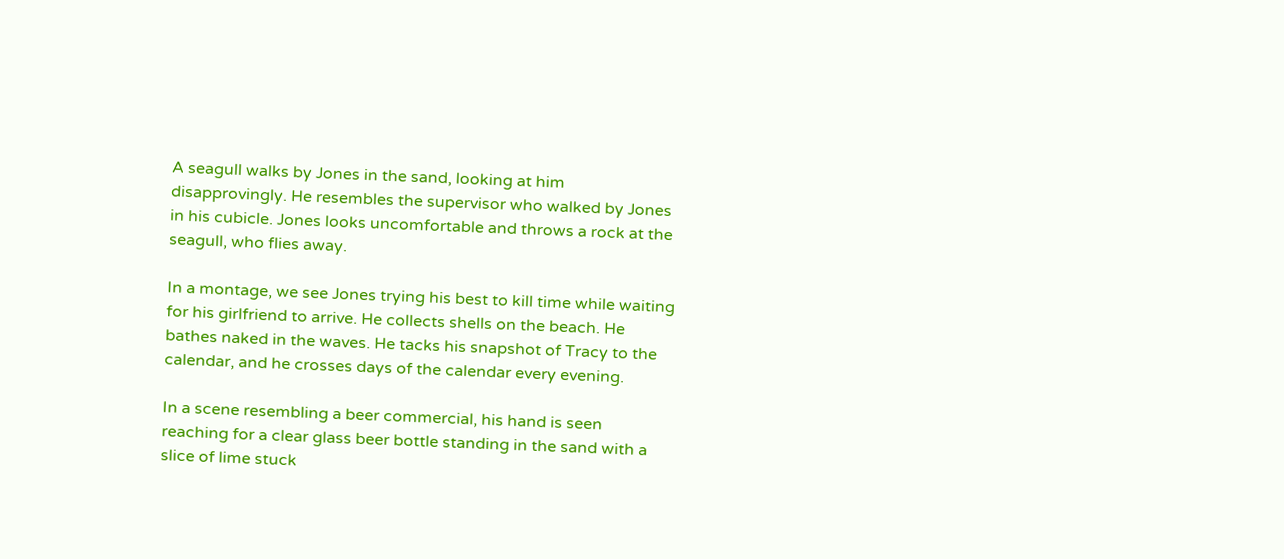A seagull walks by Jones in the sand, looking at him disapprovingly. He resembles the supervisor who walked by Jones in his cubicle. Jones looks uncomfortable and throws a rock at the seagull, who flies away.

In a montage, we see Jones trying his best to kill time while waiting for his girlfriend to arrive. He collects shells on the beach. He bathes naked in the waves. He tacks his snapshot of Tracy to the calendar, and he crosses days of the calendar every evening.

In a scene resembling a beer commercial, his hand is seen reaching for a clear glass beer bottle standing in the sand with a slice of lime stuck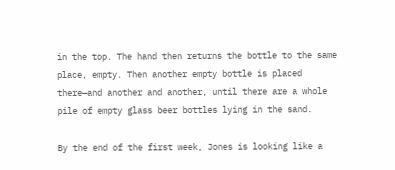in the top. The hand then returns the bottle to the same place, empty. Then another empty bottle is placed there—and another and another, until there are a whole pile of empty glass beer bottles lying in the sand.

By the end of the first week, Jones is looking like a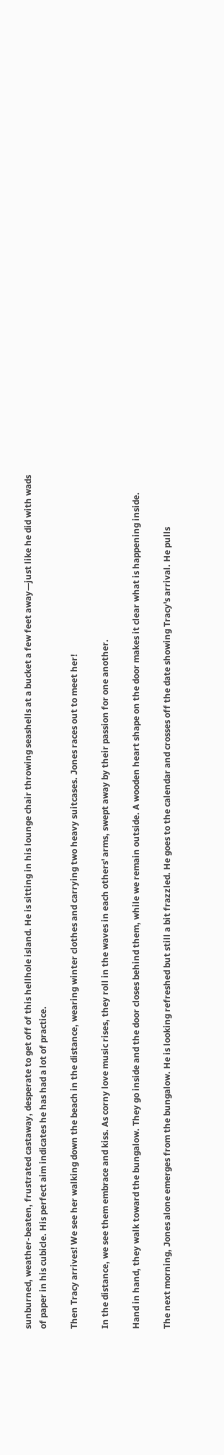sunburned, weather-beaten, frustrated castaway, desperate to get off of this hellhole island. He is sitting in his lounge chair throwing seashells at a bucket a few feet away—just like he did with wads of paper in his cubicle. His perfect aim indicates he has had a lot of practice.

Then Tracy arrives! We see her walking down the beach in the distance, wearing winter clothes and carrying two heavy suitcases. Jones races out to meet her!

In the distance, we see them embrace and kiss. As corny love music rises, they roll in the waves in each others' arms, swept away by their passion for one another.

Hand in hand, they walk toward the bungalow. They go inside and the door closes behind them, while we remain outside. A wooden heart shape on the door makes it clear what is happening inside.

The next morning, Jones alone emerges from the bungalow. He is looking refreshed but still a bit frazzled. He goes to the calendar and crosses off the date showing Tracy's arrival. He pulls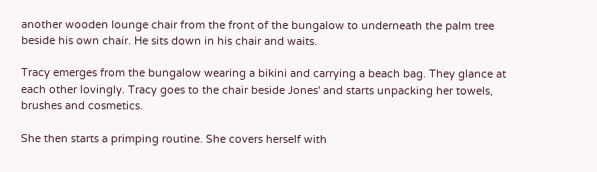another wooden lounge chair from the front of the bungalow to underneath the palm tree beside his own chair. He sits down in his chair and waits.

Tracy emerges from the bungalow wearing a bikini and carrying a beach bag. They glance at each other lovingly. Tracy goes to the chair beside Jones' and starts unpacking her towels, brushes and cosmetics.

She then starts a primping routine. She covers herself with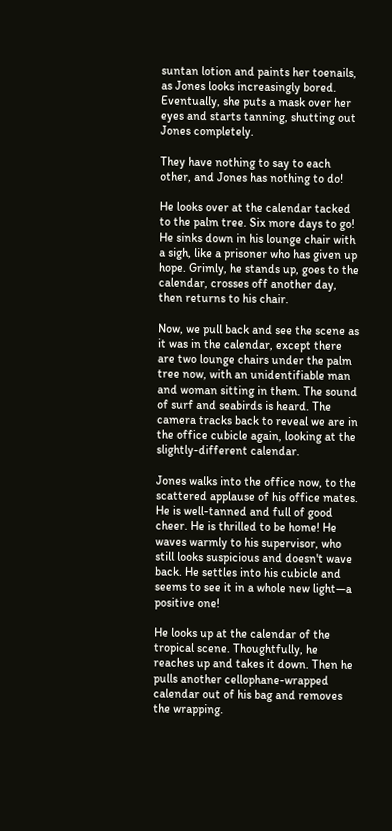suntan lotion and paints her toenails, as Jones looks increasingly bored. Eventually, she puts a mask over her eyes and starts tanning, shutting out Jones completely.

They have nothing to say to each other, and Jones has nothing to do!

He looks over at the calendar tacked to the palm tree. Six more days to go! He sinks down in his lounge chair with a sigh, like a prisoner who has given up hope. Grimly, he stands up, goes to the calendar, crosses off another day, then returns to his chair.

Now, we pull back and see the scene as it was in the calendar, except there are two lounge chairs under the palm tree now, with an unidentifiable man and woman sitting in them. The sound of surf and seabirds is heard. The camera tracks back to reveal we are in the office cubicle again, looking at the slightly-different calendar.

Jones walks into the office now, to the scattered applause of his office mates. He is well-tanned and full of good cheer. He is thrilled to be home! He waves warmly to his supervisor, who still looks suspicious and doesn't wave back. He settles into his cubicle and seems to see it in a whole new light—a positive one!

He looks up at the calendar of the tropical scene. Thoughtfully, he reaches up and takes it down. Then he pulls another cellophane-wrapped calendar out of his bag and removes the wrapping.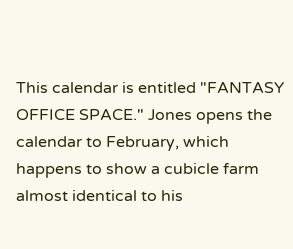This calendar is entitled "FANTASY OFFICE SPACE." Jones opens the calendar to February, which happens to show a cubicle farm almost identical to his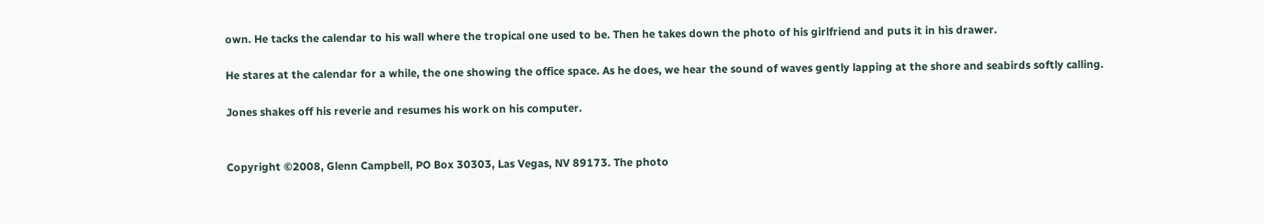own. He tacks the calendar to his wall where the tropical one used to be. Then he takes down the photo of his girlfriend and puts it in his drawer.

He stares at the calendar for a while, the one showing the office space. As he does, we hear the sound of waves gently lapping at the shore and seabirds softly calling.

Jones shakes off his reverie and resumes his work on his computer.


Copyright ©2008, Glenn Campbell, PO Box 30303, Las Vegas, NV 89173. The photo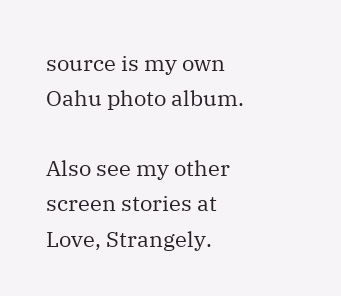source is my own Oahu photo album.

Also see my other screen stories at Love, Strangely.